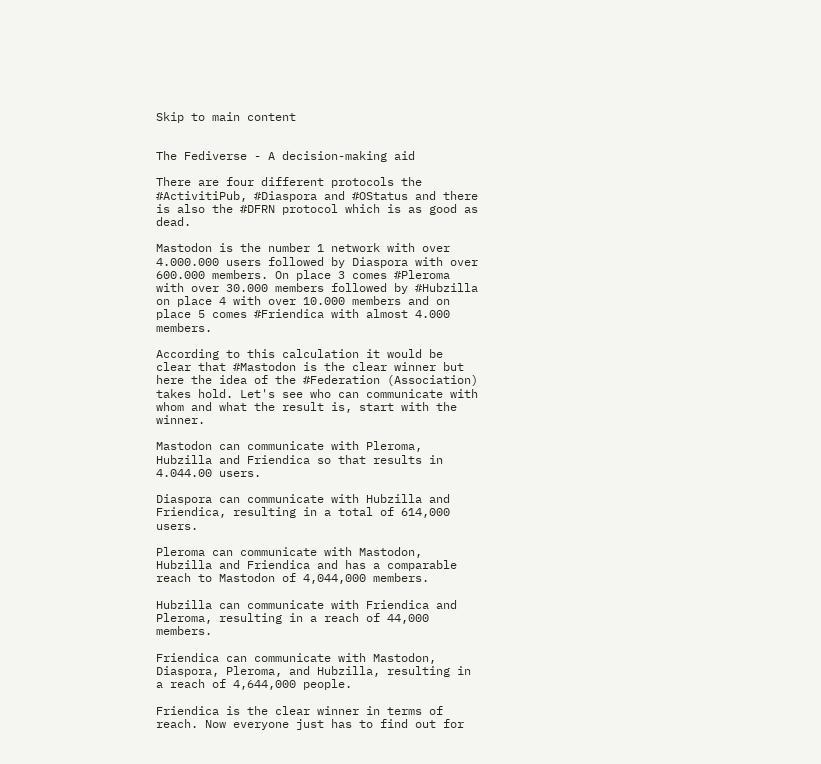Skip to main content


The Fediverse - A decision-making aid

There are four different protocols the #ActivitiPub, #Diaspora and #OStatus and there is also the #DFRN protocol which is as good as dead.

Mastodon is the number 1 network with over 4.000.000 users followed by Diaspora with over 600.000 members. On place 3 comes #Pleroma with over 30.000 members followed by #Hubzilla on place 4 with over 10.000 members and on place 5 comes #Friendica with almost 4.000 members.

According to this calculation it would be clear that #Mastodon is the clear winner but here the idea of the #Federation (Association) takes hold. Let's see who can communicate with whom and what the result is, start with the winner.

Mastodon can communicate with Pleroma, Hubzilla and Friendica so that results in 4.044.00 users.

Diaspora can communicate with Hubzilla and Friendica, resulting in a total of 614,000 users.

Pleroma can communicate with Mastodon, Hubzilla and Friendica and has a comparable reach to Mastodon of 4,044,000 members.

Hubzilla can communicate with Friendica and Pleroma, resulting in a reach of 44,000 members.

Friendica can communicate with Mastodon, Diaspora, Pleroma, and Hubzilla, resulting in a reach of 4,644,000 people.

Friendica is the clear winner in terms of reach. Now everyone just has to find out for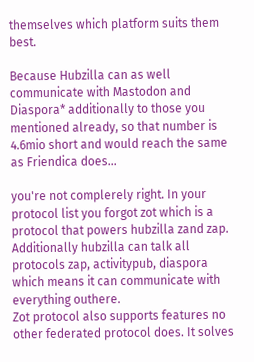themselves which platform suits them best.

Because Hubzilla can as well communicate with Mastodon and Diaspora* additionally to those you mentioned already, so that number is 4.6mio short and would reach the same as Friendica does...

you're not complerely right. In your protocol list you forgot zot which is a protocol that powers hubzilla zand zap. Additionally hubzilla can talk all protocols zap, activitypub, diaspora which means it can communicate with everything outhere.
Zot protocol also supports features no other federated protocol does. It solves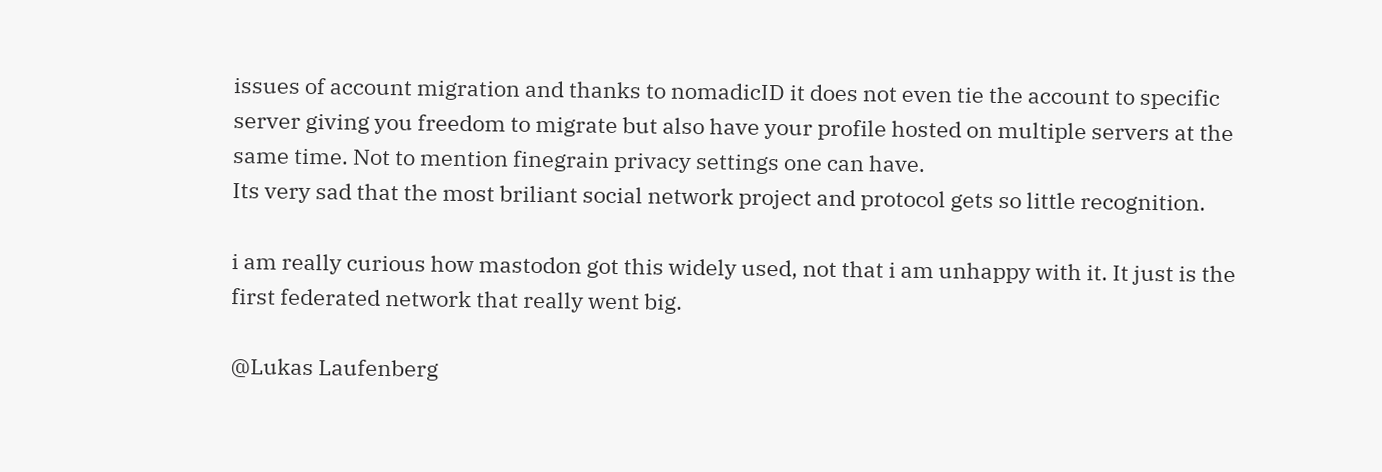issues of account migration and thanks to nomadicID it does not even tie the account to specific server giving you freedom to migrate but also have your profile hosted on multiple servers at the same time. Not to mention finegrain privacy settings one can have.
Its very sad that the most briliant social network project and protocol gets so little recognition.

i am really curious how mastodon got this widely used, not that i am unhappy with it. It just is the first federated network that really went big.

@Lukas Laufenberg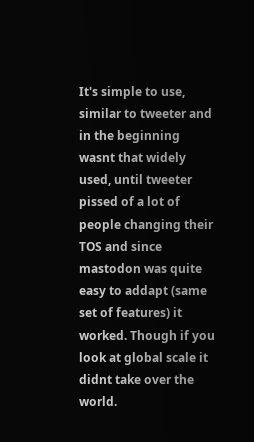It's simple to use, similar to tweeter and in the beginning wasnt that widely used, until tweeter pissed of a lot of people changing their TOS and since mastodon was quite easy to addapt (same set of features) it worked. Though if you look at global scale it didnt take over the world.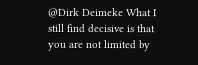@Dirk Deimeke What I still find decisive is that you are not limited by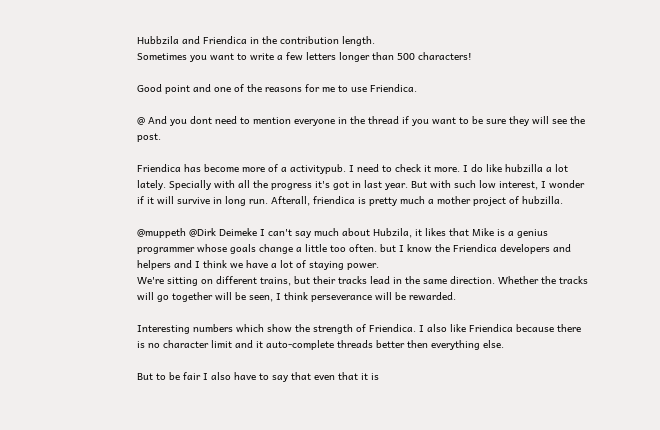Hubbzila and Friendica in the contribution length.
Sometimes you want to write a few letters longer than 500 characters!

Good point and one of the reasons for me to use Friendica.

@ And you dont need to mention everyone in the thread if you want to be sure they will see the post.

Friendica has become more of a activitypub. I need to check it more. I do like hubzilla a lot lately. Specially with all the progress it's got in last year. But with such low interest, I wonder if it will survive in long run. Afterall, friendica is pretty much a mother project of hubzilla.

@muppeth @Dirk Deimeke I can't say much about Hubzila, it likes that Mike is a genius programmer whose goals change a little too often. but I know the Friendica developers and helpers and I think we have a lot of staying power.
We're sitting on different trains, but their tracks lead in the same direction. Whether the tracks will go together will be seen, I think perseverance will be rewarded.

Interesting numbers which show the strength of Friendica. I also like Friendica because there is no character limit and it auto-complete threads better then everything else.

But to be fair I also have to say that even that it is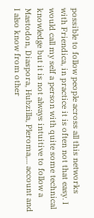possible to follow people across all this networks with Friendica, in practice it is often not that easy. I would call my self a person with quite some technical knowledge but it is not always intuitive to follow a Mastodon, Diaspora, Hubzilla, Pleroma,... account and I also know from other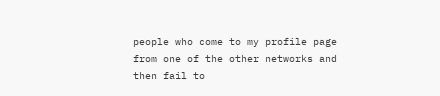people who come to my profile page from one of the other networks and then fail to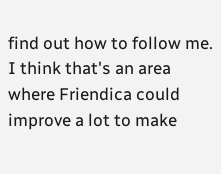find out how to follow me. I think that's an area where Friendica could improve a lot to make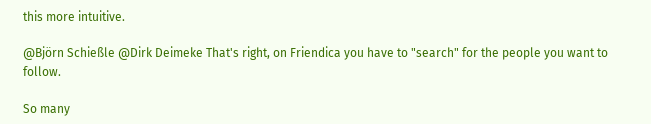this more intuitive.

@Björn Schießle @Dirk Deimeke That's right, on Friendica you have to "search" for the people you want to follow.

So many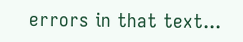errors in that text...